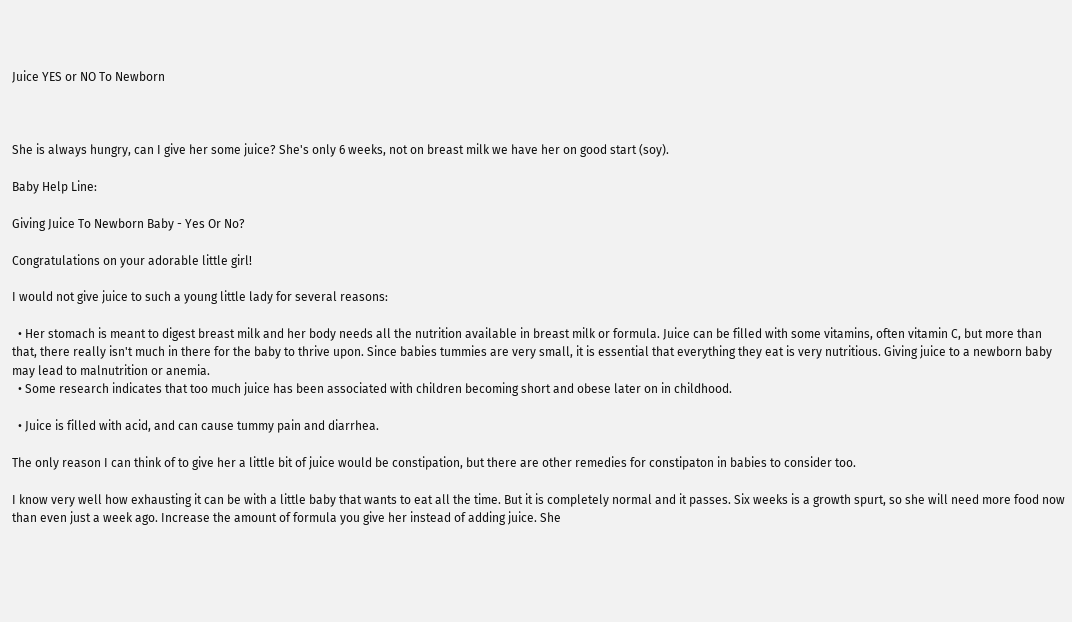Juice YES or NO To Newborn



She is always hungry, can I give her some juice? She's only 6 weeks, not on breast milk we have her on good start (soy).

Baby Help Line:

Giving Juice To Newborn Baby - Yes Or No?

Congratulations on your adorable little girl!

I would not give juice to such a young little lady for several reasons:

  • Her stomach is meant to digest breast milk and her body needs all the nutrition available in breast milk or formula. Juice can be filled with some vitamins, often vitamin C, but more than that, there really isn't much in there for the baby to thrive upon. Since babies tummies are very small, it is essential that everything they eat is very nutritious. Giving juice to a newborn baby may lead to malnutrition or anemia.
  • Some research indicates that too much juice has been associated with children becoming short and obese later on in childhood.

  • Juice is filled with acid, and can cause tummy pain and diarrhea.

The only reason I can think of to give her a little bit of juice would be constipation, but there are other remedies for constipaton in babies to consider too.

I know very well how exhausting it can be with a little baby that wants to eat all the time. But it is completely normal and it passes. Six weeks is a growth spurt, so she will need more food now than even just a week ago. Increase the amount of formula you give her instead of adding juice. She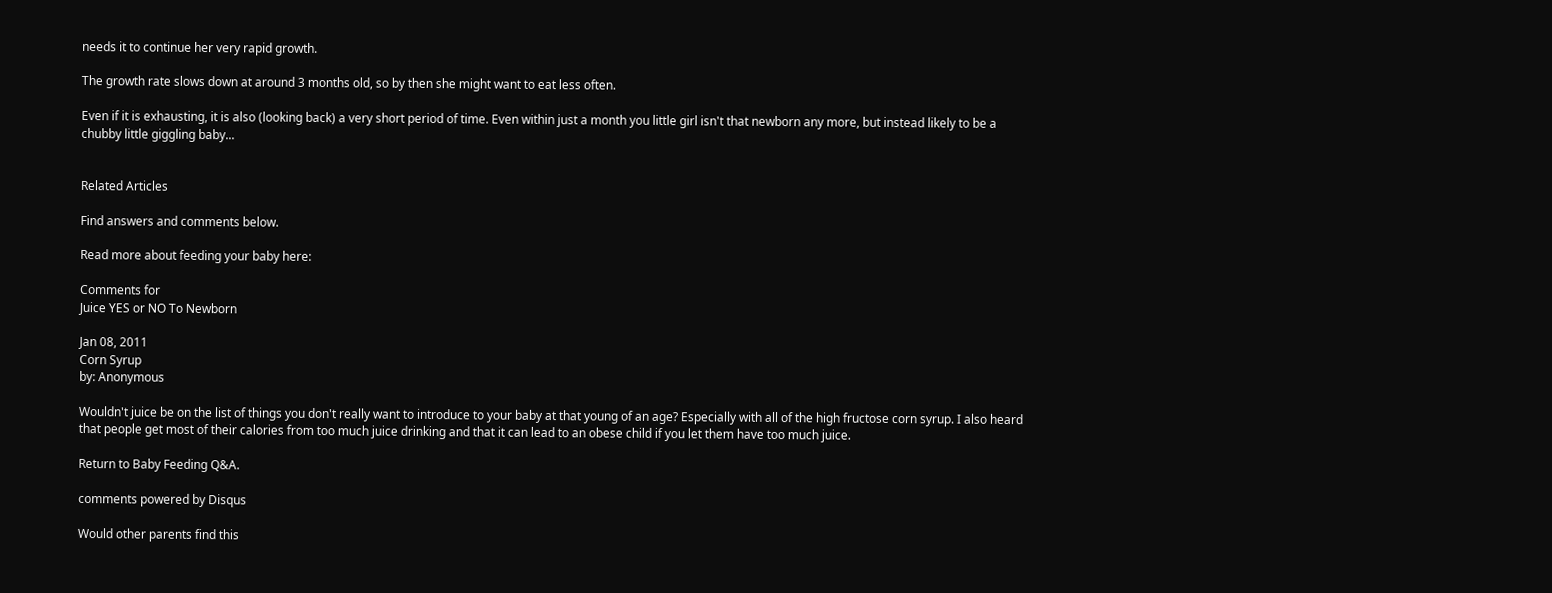needs it to continue her very rapid growth.

The growth rate slows down at around 3 months old, so by then she might want to eat less often.

Even if it is exhausting, it is also (looking back) a very short period of time. Even within just a month you little girl isn't that newborn any more, but instead likely to be a chubby little giggling baby...


Related Articles

Find answers and comments below.

Read more about feeding your baby here:

Comments for
Juice YES or NO To Newborn

Jan 08, 2011
Corn Syrup
by: Anonymous

Wouldn't juice be on the list of things you don't really want to introduce to your baby at that young of an age? Especially with all of the high fructose corn syrup. I also heard that people get most of their calories from too much juice drinking and that it can lead to an obese child if you let them have too much juice.

Return to Baby Feeding Q&A.

comments powered by Disqus

Would other parents find this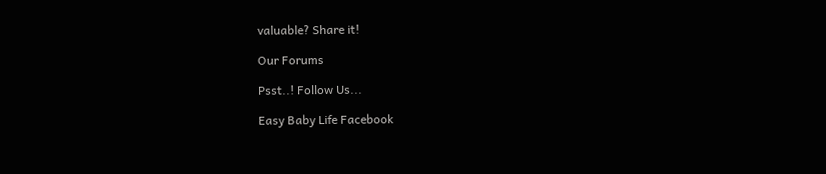valuable? Share it!

Our Forums

Psst..! Follow Us...

Easy Baby Life Facebook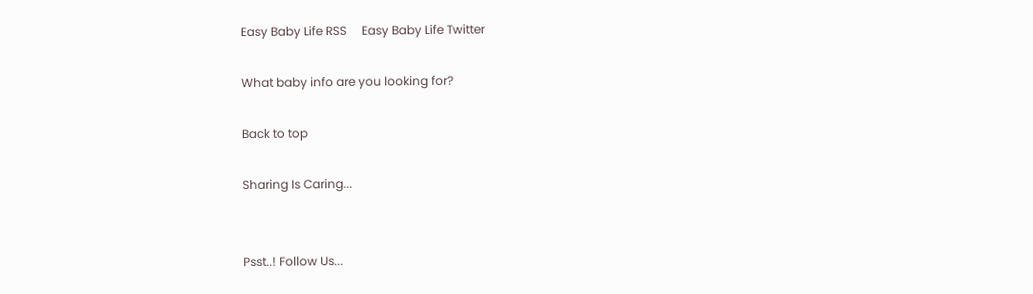Easy Baby Life RSS     Easy Baby Life Twitter

What baby info are you looking for?

Back to top

Sharing Is Caring...


Psst..! Follow Us...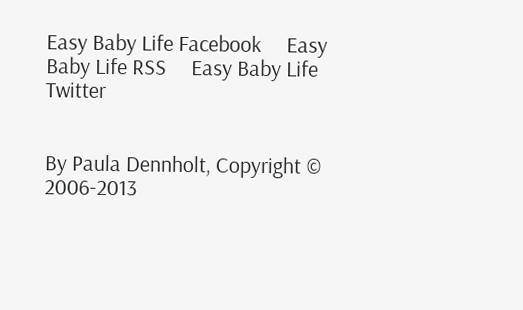Easy Baby Life Facebook     Easy Baby Life RSS     Easy Baby Life Twitter


By Paula Dennholt, Copyright © 2006-2013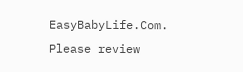EasyBabyLife.Com. Please review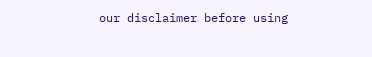our disclaimer before using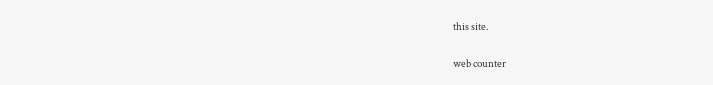this site.

web counter